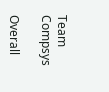Team Compsys

Overall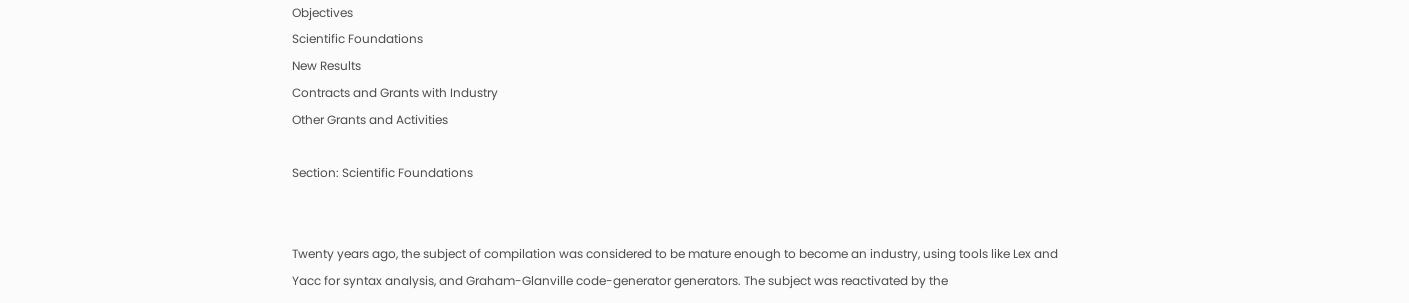Objectives
Scientific Foundations
New Results
Contracts and Grants with Industry
Other Grants and Activities

Section: Scientific Foundations


Twenty years ago, the subject of compilation was considered to be mature enough to become an industry, using tools like Lex and Yacc for syntax analysis, and Graham-Glanville code-generator generators. The subject was reactivated by the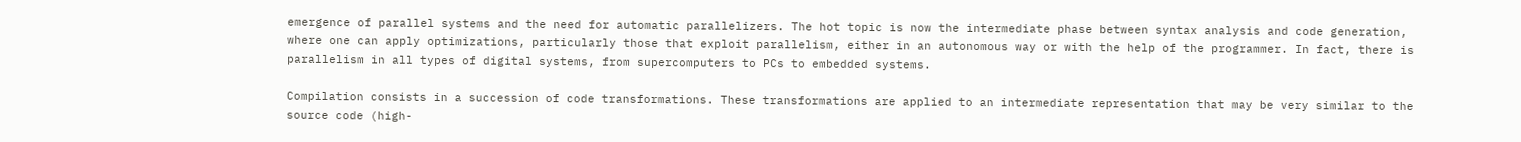emergence of parallel systems and the need for automatic parallelizers. The hot topic is now the intermediate phase between syntax analysis and code generation, where one can apply optimizations, particularly those that exploit parallelism, either in an autonomous way or with the help of the programmer. In fact, there is parallelism in all types of digital systems, from supercomputers to PCs to embedded systems.

Compilation consists in a succession of code transformations. These transformations are applied to an intermediate representation that may be very similar to the source code (high-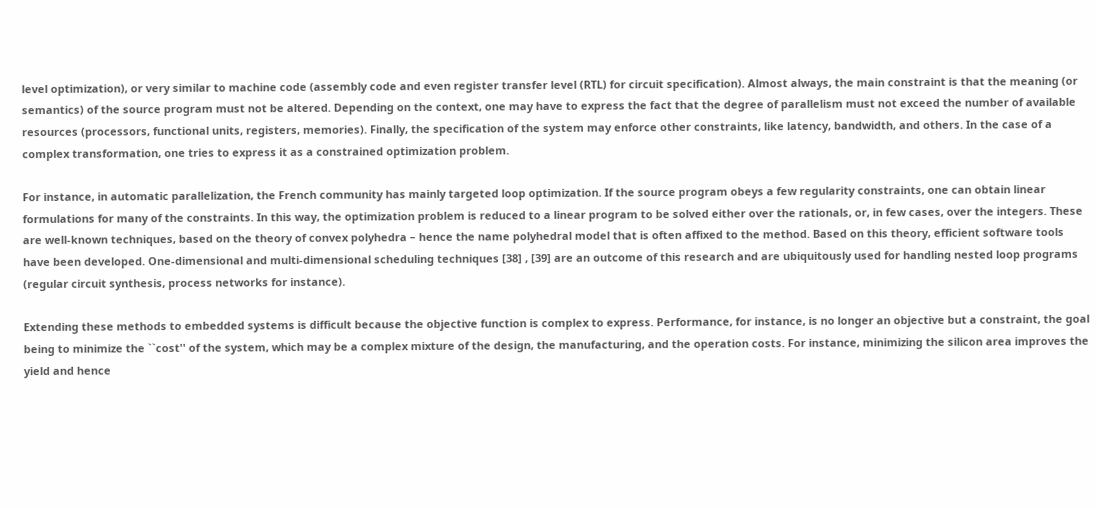level optimization), or very similar to machine code (assembly code and even register transfer level (RTL) for circuit specification). Almost always, the main constraint is that the meaning (or semantics) of the source program must not be altered. Depending on the context, one may have to express the fact that the degree of parallelism must not exceed the number of available resources (processors, functional units, registers, memories). Finally, the specification of the system may enforce other constraints, like latency, bandwidth, and others. In the case of a complex transformation, one tries to express it as a constrained optimization problem.

For instance, in automatic parallelization, the French community has mainly targeted loop optimization. If the source program obeys a few regularity constraints, one can obtain linear formulations for many of the constraints. In this way, the optimization problem is reduced to a linear program to be solved either over the rationals, or, in few cases, over the integers. These are well-known techniques, based on the theory of convex polyhedra – hence the name polyhedral model that is often affixed to the method. Based on this theory, efficient software tools have been developed. One-dimensional and multi-dimensional scheduling techniques [38] , [39] are an outcome of this research and are ubiquitously used for handling nested loop programs (regular circuit synthesis, process networks for instance).

Extending these methods to embedded systems is difficult because the objective function is complex to express. Performance, for instance, is no longer an objective but a constraint, the goal being to minimize the ``cost'' of the system, which may be a complex mixture of the design, the manufacturing, and the operation costs. For instance, minimizing the silicon area improves the yield and hence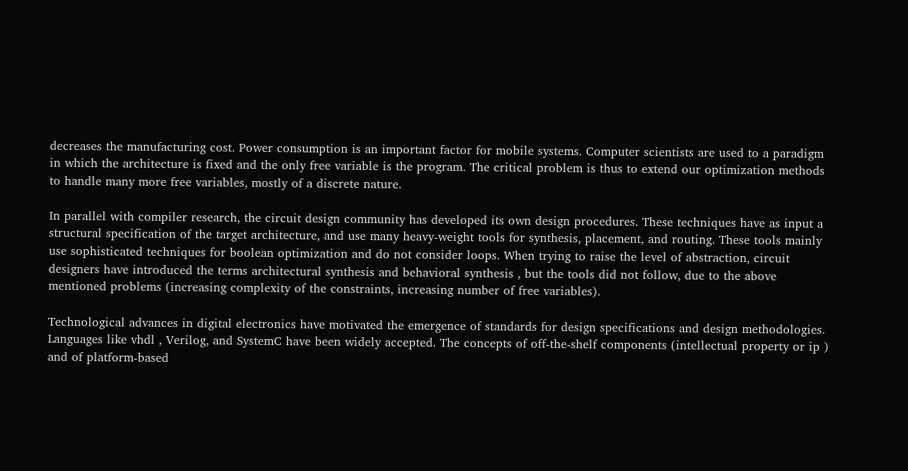decreases the manufacturing cost. Power consumption is an important factor for mobile systems. Computer scientists are used to a paradigm in which the architecture is fixed and the only free variable is the program. The critical problem is thus to extend our optimization methods to handle many more free variables, mostly of a discrete nature.

In parallel with compiler research, the circuit design community has developed its own design procedures. These techniques have as input a structural specification of the target architecture, and use many heavy-weight tools for synthesis, placement, and routing. These tools mainly use sophisticated techniques for boolean optimization and do not consider loops. When trying to raise the level of abstraction, circuit designers have introduced the terms architectural synthesis and behavioral synthesis , but the tools did not follow, due to the above mentioned problems (increasing complexity of the constraints, increasing number of free variables).

Technological advances in digital electronics have motivated the emergence of standards for design specifications and design methodologies. Languages like vhdl , Verilog, and SystemC have been widely accepted. The concepts of off-the-shelf components (intellectual property or ip ) and of platform-based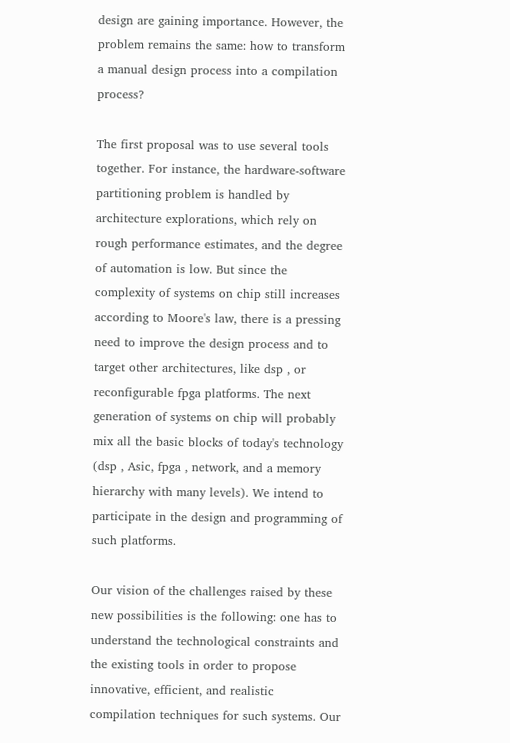design are gaining importance. However, the problem remains the same: how to transform a manual design process into a compilation process?

The first proposal was to use several tools together. For instance, the hardware-software partitioning problem is handled by architecture explorations, which rely on rough performance estimates, and the degree of automation is low. But since the complexity of systems on chip still increases according to Moore's law, there is a pressing need to improve the design process and to target other architectures, like dsp , or reconfigurable fpga platforms. The next generation of systems on chip will probably mix all the basic blocks of today's technology (dsp , Asic, fpga , network, and a memory hierarchy with many levels). We intend to participate in the design and programming of such platforms.

Our vision of the challenges raised by these new possibilities is the following: one has to understand the technological constraints and the existing tools in order to propose innovative, efficient, and realistic compilation techniques for such systems. Our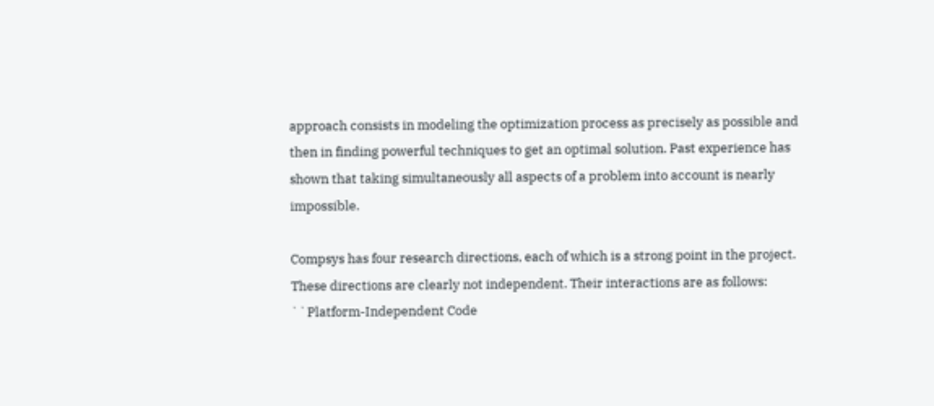approach consists in modeling the optimization process as precisely as possible and then in finding powerful techniques to get an optimal solution. Past experience has shown that taking simultaneously all aspects of a problem into account is nearly impossible.

Compsys has four research directions, each of which is a strong point in the project. These directions are clearly not independent. Their interactions are as follows: ``Platform-Independent Code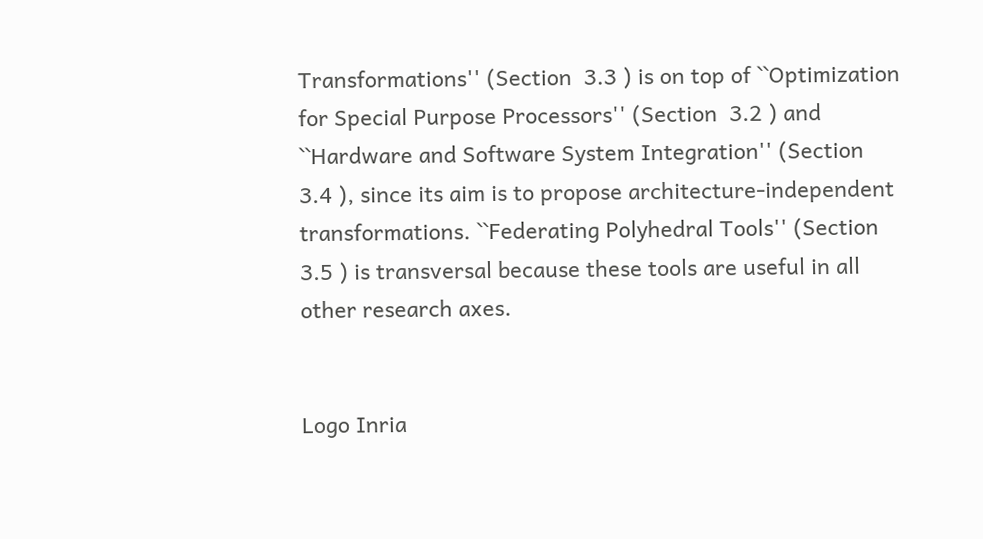Transformations'' (Section  3.3 ) is on top of ``Optimization for Special Purpose Processors'' (Section  3.2 ) and ``Hardware and Software System Integration'' (Section  3.4 ), since its aim is to propose architecture-independent transformations. ``Federating Polyhedral Tools'' (Section  3.5 ) is transversal because these tools are useful in all other research axes.


Logo Inria